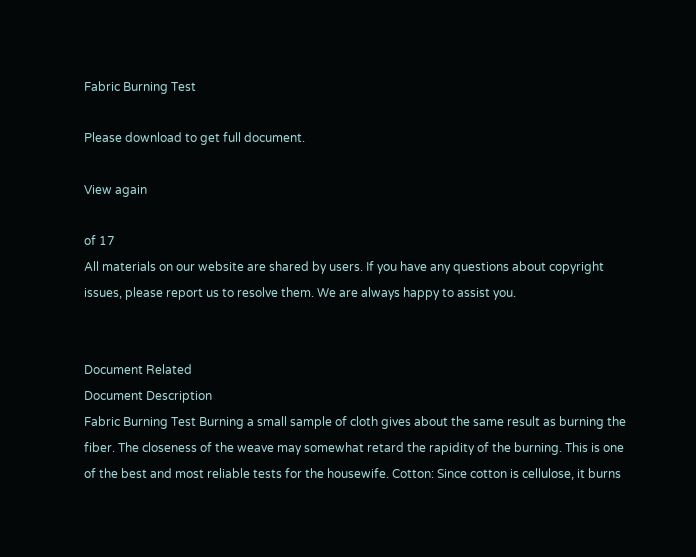Fabric Burning Test

Please download to get full document.

View again

of 17
All materials on our website are shared by users. If you have any questions about copyright issues, please report us to resolve them. We are always happy to assist you.


Document Related
Document Description
Fabric Burning Test Burning a small sample of cloth gives about the same result as burning the fiber. The closeness of the weave may somewhat retard the rapidity of the burning. This is one of the best and most reliable tests for the housewife. Cotton: Since cotton is cellulose, it burns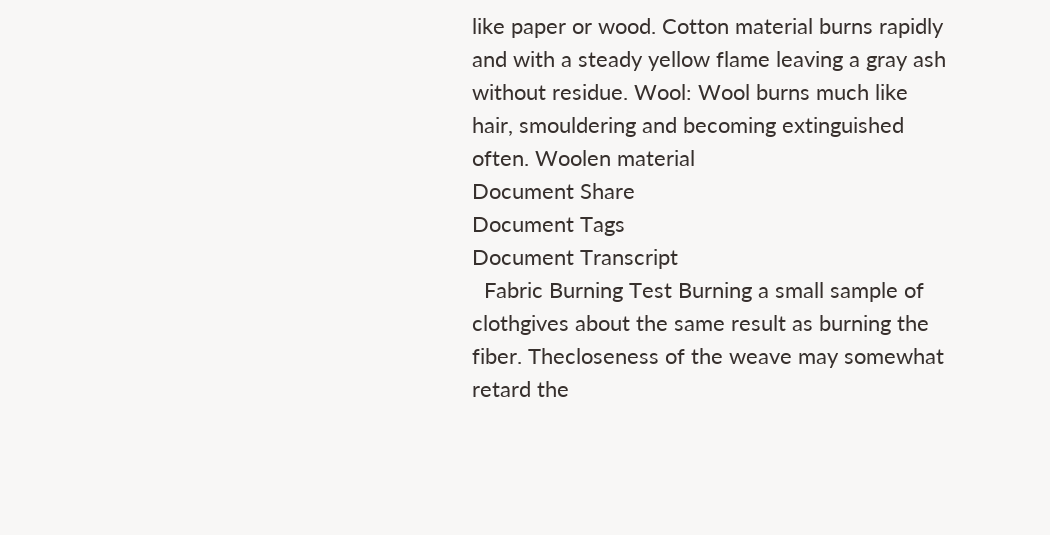like paper or wood. Cotton material burns rapidly and with a steady yellow flame leaving a gray ash without residue. Wool: Wool burns much like hair, smouldering and becoming extinguished often. Woolen material
Document Share
Document Tags
Document Transcript
  Fabric Burning Test Burning a small sample of clothgives about the same result as burning the fiber. Thecloseness of the weave may somewhat retard the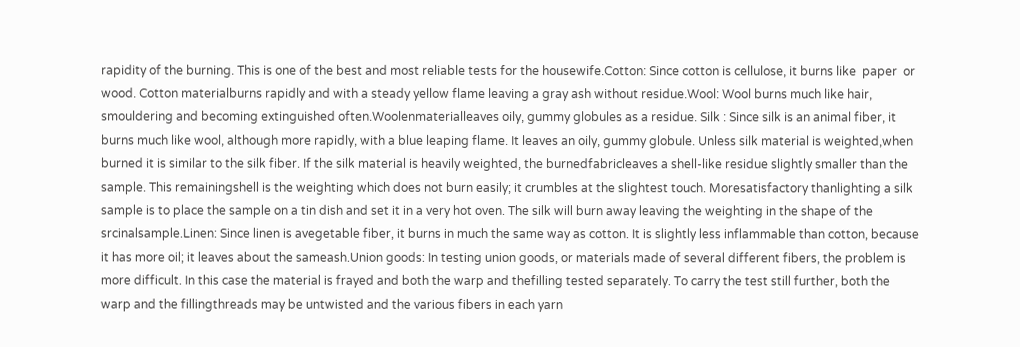rapidity of the burning. This is one of the best and most reliable tests for the housewife.Cotton: Since cotton is cellulose, it burns like  paper  or wood. Cotton materialburns rapidly and with a steady yellow flame leaving a gray ash without residue.Wool: Wool burns much like hair, smouldering and becoming extinguished often.Woolenmaterialleaves oily, gummy globules as a residue. Silk : Since silk is an animal fiber, it burns much like wool, although more rapidly, with a blue leaping flame. It leaves an oily, gummy globule. Unless silk material is weighted,when burned it is similar to the silk fiber. If the silk material is heavily weighted, the burnedfabricleaves a shell-like residue slightly smaller than the sample. This remainingshell is the weighting which does not burn easily; it crumbles at the slightest touch. Moresatisfactory thanlighting a silk sample is to place the sample on a tin dish and set it in a very hot oven. The silk will burn away leaving the weighting in the shape of the srcinalsample.Linen: Since linen is avegetable fiber, it burns in much the same way as cotton. It is slightly less inflammable than cotton, because it has more oil; it leaves about the sameash.Union goods: In testing union goods, or materials made of several different fibers, the problem is more difficult. In this case the material is frayed and both the warp and thefilling tested separately. To carry the test still further, both the warp and the fillingthreads may be untwisted and the various fibers in each yarn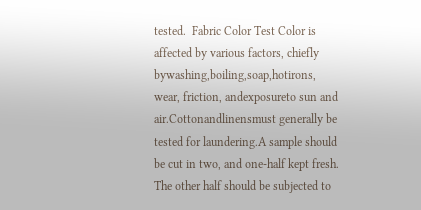tested.  Fabric Color Test Color is affected by various factors, chiefly bywashing,boiling,soap,hotirons, wear, friction, andexposureto sun and air.Cottonandlinensmust generally be tested for laundering.A sample should be cut in two, and one-half kept fresh. The other half should be subjected to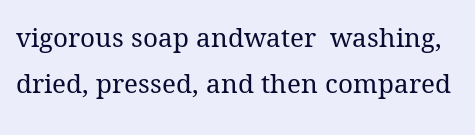vigorous soap andwater  washing, dried, pressed, and then compared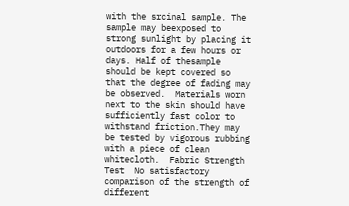with the srcinal sample. The sample may beexposed to strong sunlight by placing it outdoors for a few hours or days. Half of thesample should be kept covered so that the degree of fading may be observed.  Materials worn next to the skin should have sufficiently fast color to withstand friction.They may be tested by vigorous rubbing with a piece of clean whitecloth.  Fabric Strength Test  No satisfactory comparison of the strength of different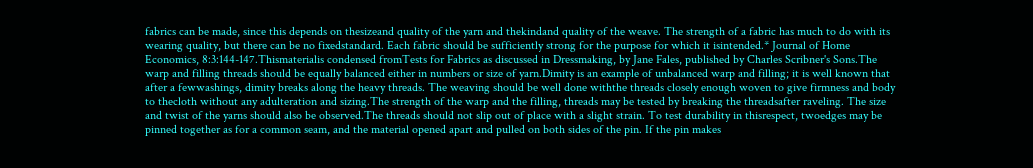fabrics can be made, since this depends on thesizeand quality of the yarn and thekindand quality of the weave. The strength of a fabric has much to do with its wearing quality, but there can be no fixedstandard. Each fabric should be sufficiently strong for the purpose for which it isintended.* Journal of Home Economics, 8:3:144-147.Thismaterialis condensed fromTests for Fabrics as discussed in Dressmaking, by Jane Fales, published by Charles Scribner's Sons.The warp and filling threads should be equally balanced either in numbers or size of yarn.Dimity is an example of unbalanced warp and filling; it is well known that after a fewwashings, dimity breaks along the heavy threads. The weaving should be well done withthe threads closely enough woven to give firmness and body to thecloth without any adulteration and sizing.The strength of the warp and the filling, threads may be tested by breaking the threadsafter raveling. The size and twist of the yarns should also be observed.The threads should not slip out of place with a slight strain. To test durability in thisrespect, twoedges may be pinned together as for a common seam, and the material opened apart and pulled on both sides of the pin. If the pin makes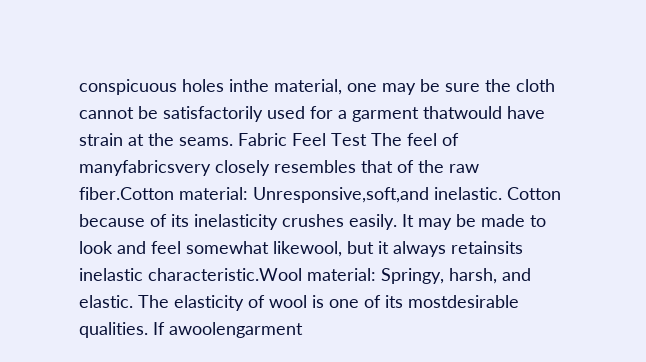conspicuous holes inthe material, one may be sure the cloth cannot be satisfactorily used for a garment thatwould have strain at the seams. Fabric Feel Test The feel of manyfabricsvery closely resembles that of the raw fiber.Cotton material: Unresponsive,soft,and inelastic. Cotton because of its inelasticity crushes easily. It may be made to look and feel somewhat likewool, but it always retainsits inelastic characteristic.Wool material: Springy, harsh, and elastic. The elasticity of wool is one of its mostdesirable qualities. If awoolengarment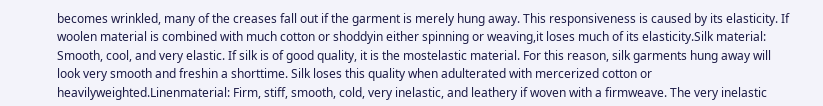becomes wrinkled, many of the creases fall out if the garment is merely hung away. This responsiveness is caused by its elasticity. If   woolen material is combined with much cotton or shoddyin either spinning or weaving,it loses much of its elasticity.Silk material: Smooth, cool, and very elastic. If silk is of good quality, it is the mostelastic material. For this reason, silk garments hung away will look very smooth and freshin a shorttime. Silk loses this quality when adulterated with mercerized cotton or heavilyweighted.Linenmaterial: Firm, stiff, smooth, cold, very inelastic, and leathery if woven with a firmweave. The very inelastic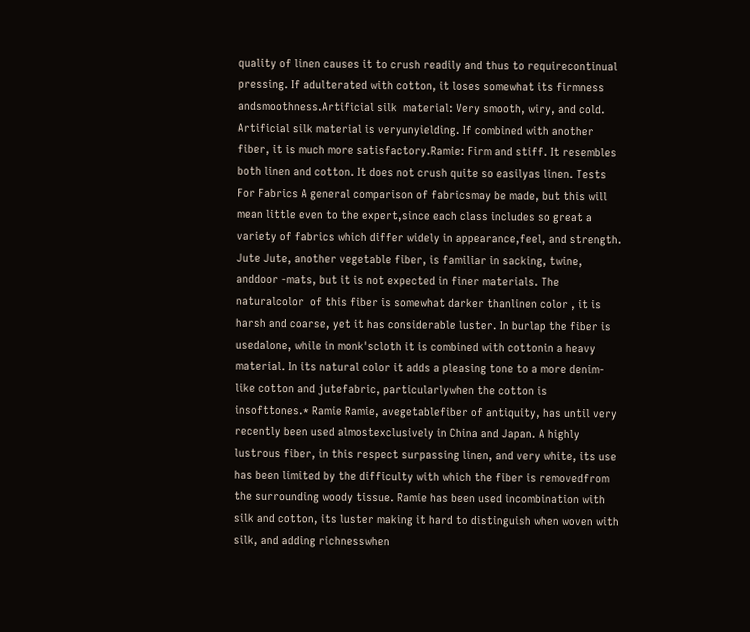quality of linen causes it to crush readily and thus to requirecontinual pressing. If adulterated with cotton, it loses somewhat its firmness andsmoothness.Artificial silk  material: Very smooth, wiry, and cold. Artificial silk material is veryunyielding. If combined with another fiber, it is much more satisfactory.Ramie: Firm and stiff. It resembles both linen and cotton. It does not crush quite so easilyas linen. Tests For Fabrics A general comparison of fabricsmay be made, but this will mean little even to the expert,since each class includes so great a variety of fabrics which differ widely in appearance,feel, and strength. Jute Jute, another vegetable fiber, is familiar in sacking, twine, anddoor -mats, but it is not expected in finer materials. The naturalcolor  of this fiber is somewhat darker thanlinen color , it is harsh and coarse, yet it has considerable luster. In burlap the fiber is usedalone, while in monk'scloth it is combined with cottonin a heavy material. In its natural color it adds a pleasing tone to a more denim-like cotton and jutefabric, particularlywhen the cotton is insofttones.* Ramie Ramie, avegetablefiber of antiquity, has until very recently been used almostexclusively in China and Japan. A highly lustrous fiber, in this respect surpassing linen, and very white, its use has been limited by the difficulty with which the fiber is removedfrom the surrounding woody tissue. Ramie has been used incombination with silk and cotton, its luster making it hard to distinguish when woven with silk, and adding richnesswhen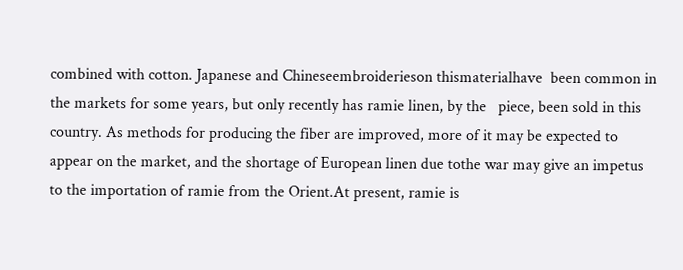combined with cotton. Japanese and Chineseembroiderieson thismaterialhave  been common in the markets for some years, but only recently has ramie linen, by the   piece, been sold in this country. As methods for producing the fiber are improved, more of it may be expected to appear on the market, and the shortage of European linen due tothe war may give an impetus to the importation of ramie from the Orient.At present, ramie is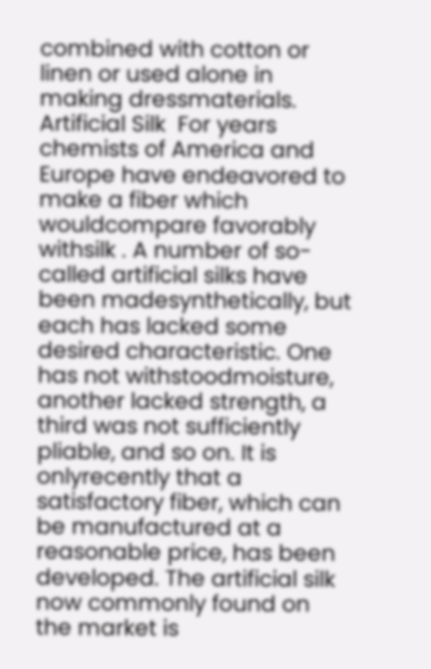combined with cotton or linen or used alone in making dressmaterials. Artificial Silk  For years chemists of America and Europe have endeavored to make a fiber which wouldcompare favorably withsilk . A number of so-called artificial silks have been madesynthetically, but each has lacked some desired characteristic. One has not withstoodmoisture, another lacked strength, a third was not sufficiently pliable, and so on. It is onlyrecently that a satisfactory fiber, which can be manufactured at a reasonable price, has been developed. The artificial silk now commonly found on the market is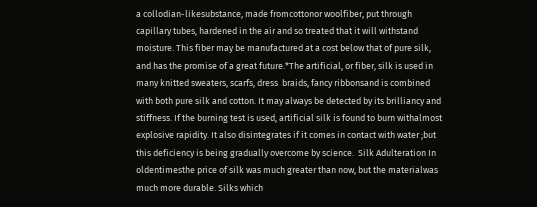a collodian-likesubstance, made fromcottonor woolfiber, put through capillary tubes, hardened in the air and so treated that it will withstand moisture. This fiber may be manufactured at a cost below that of pure silk, and has the promise of a great future.*The artificial, or fiber, silk is used in many knitted sweaters, scarfs, dress  braids, fancy ribbonsand is combined with both pure silk and cotton. It may always be detected by its brilliancy and stiffness. If the burning test is used, artificial silk is found to burn withalmost explosive rapidity. It also disintegrates if it comes in contact with water ;but this deficiency is being gradually overcome by science.  Silk Adulteration In oldentimesthe price of silk was much greater than now, but the materialwas much more durable. Silks which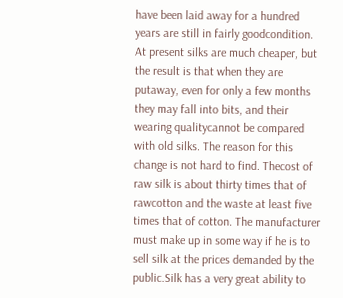have been laid away for a hundred years are still in fairly goodcondition. At present silks are much cheaper, but the result is that when they are putaway, even for only a few months they may fall into bits, and their wearing qualitycannot be compared with old silks. The reason for this change is not hard to find. Thecost of raw silk is about thirty times that of rawcotton and the waste at least five times that of cotton. The manufacturer must make up in some way if he is to sell silk at the prices demanded by the public.Silk has a very great ability to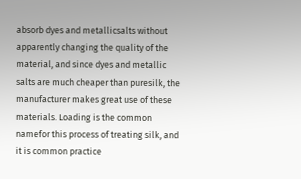absorb dyes and metallicsalts without apparently changing the quality of the material, and since dyes and metallic salts are much cheaper than puresilk, the manufacturer makes great use of these materials. Loading is the common namefor this process of treating silk, and it is common practice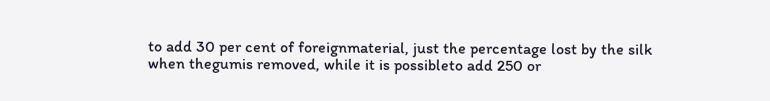to add 30 per cent of foreignmaterial, just the percentage lost by the silk when thegumis removed, while it is possibleto add 250 or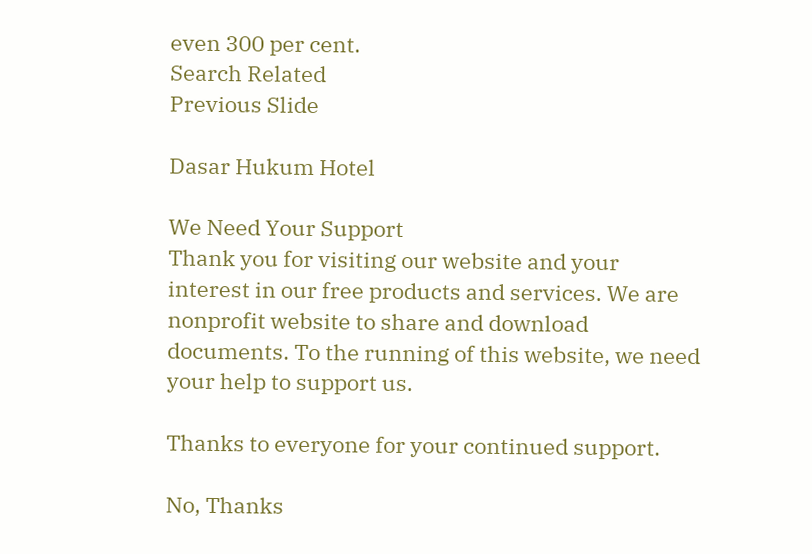even 300 per cent.
Search Related
Previous Slide

Dasar Hukum Hotel

We Need Your Support
Thank you for visiting our website and your interest in our free products and services. We are nonprofit website to share and download documents. To the running of this website, we need your help to support us.

Thanks to everyone for your continued support.

No, Thanks